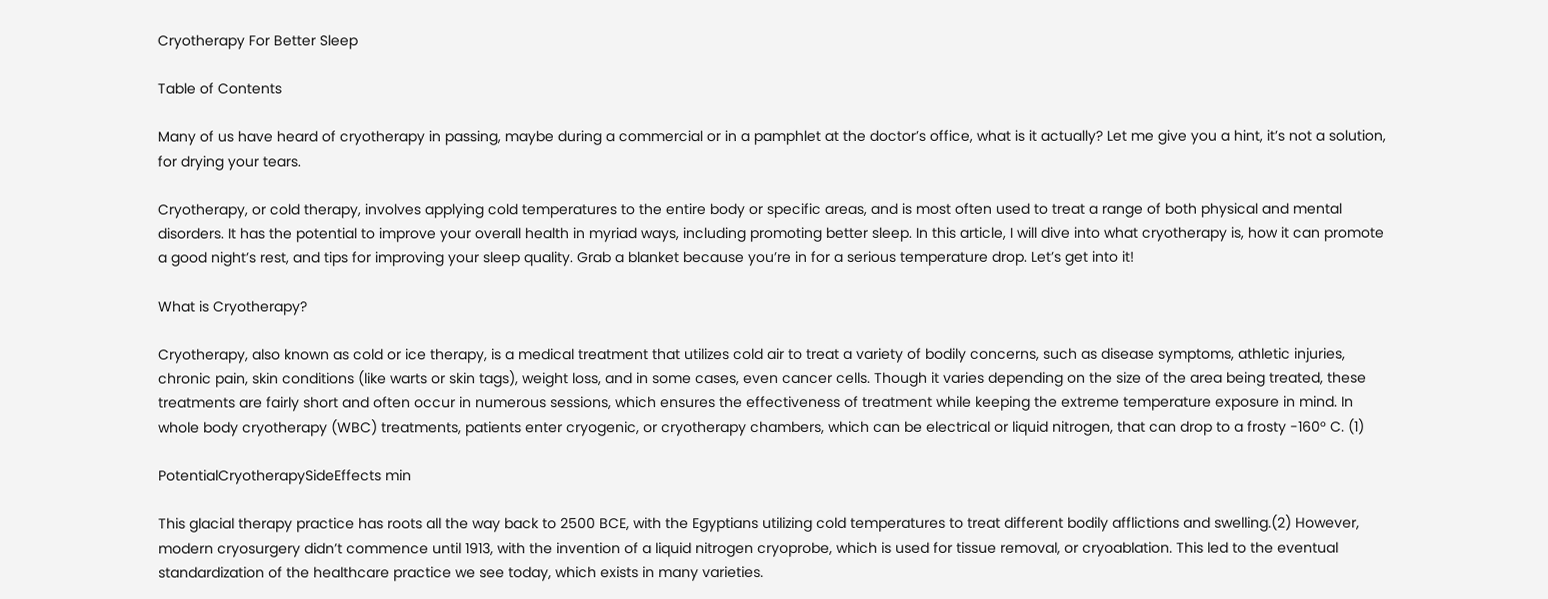Cryotherapy For Better Sleep

Table of Contents

Many of us have heard of cryotherapy in passing, maybe during a commercial or in a pamphlet at the doctor’s office, what is it actually? Let me give you a hint, it’s not a solution, for drying your tears.

Cryotherapy, or cold therapy, involves applying cold temperatures to the entire body or specific areas, and is most often used to treat a range of both physical and mental disorders. It has the potential to improve your overall health in myriad ways, including promoting better sleep. In this article, I will dive into what cryotherapy is, how it can promote a good night’s rest, and tips for improving your sleep quality. Grab a blanket because you’re in for a serious temperature drop. Let’s get into it!

What is Cryotherapy?

Cryotherapy, also known as cold or ice therapy, is a medical treatment that utilizes cold air to treat a variety of bodily concerns, such as disease symptoms, athletic injuries, chronic pain, skin conditions (like warts or skin tags), weight loss, and in some cases, even cancer cells. Though it varies depending on the size of the area being treated, these treatments are fairly short and often occur in numerous sessions, which ensures the effectiveness of treatment while keeping the extreme temperature exposure in mind. In whole body cryotherapy (WBC) treatments, patients enter cryogenic, or cryotherapy chambers, which can be electrical or liquid nitrogen, that can drop to a frosty -160° C. (1)

PotentialCryotherapySideEffects min

This glacial therapy practice has roots all the way back to 2500 BCE, with the Egyptians utilizing cold temperatures to treat different bodily afflictions and swelling.(2) However, modern cryosurgery didn’t commence until 1913, with the invention of a liquid nitrogen cryoprobe, which is used for tissue removal, or cryoablation. This led to the eventual standardization of the healthcare practice we see today, which exists in many varieties.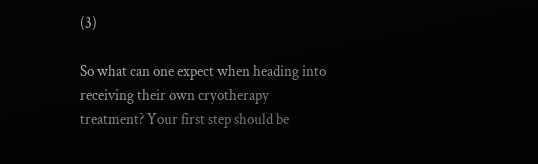(3)

So what can one expect when heading into receiving their own cryotherapy treatment? Your first step should be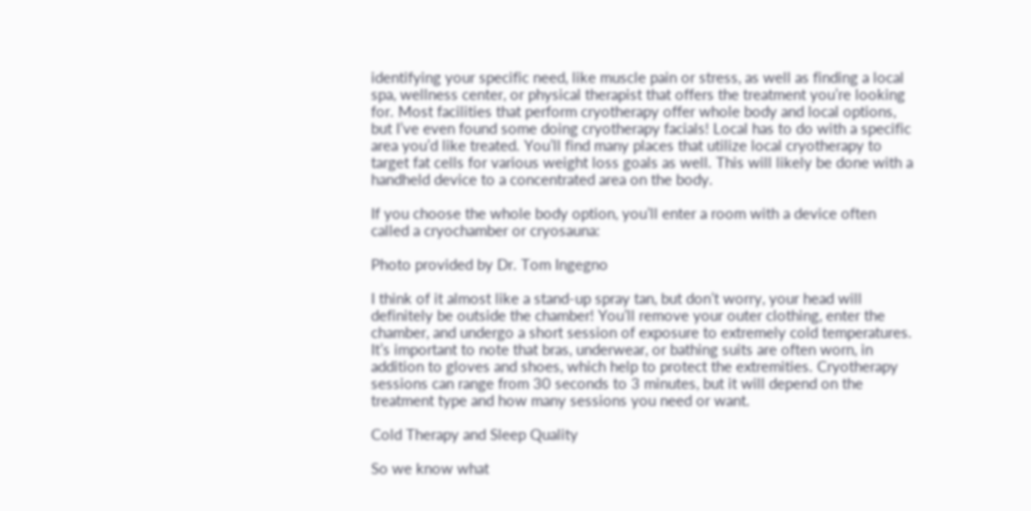identifying your specific need, like muscle pain or stress, as well as finding a local spa, wellness center, or physical therapist that offers the treatment you’re looking for. Most facilities that perform cryotherapy offer whole body and local options, but I’ve even found some doing cryotherapy facials! Local has to do with a specific area you’d like treated. You’ll find many places that utilize local cryotherapy to target fat cells for various weight loss goals as well. This will likely be done with a handheld device to a concentrated area on the body.

If you choose the whole body option, you’ll enter a room with a device often called a cryochamber or cryosauna:

Photo provided by Dr. Tom Ingegno

I think of it almost like a stand-up spray tan, but don’t worry, your head will definitely be outside the chamber! You’ll remove your outer clothing, enter the chamber, and undergo a short session of exposure to extremely cold temperatures. It’s important to note that bras, underwear, or bathing suits are often worn, in addition to gloves and shoes, which help to protect the extremities. Cryotherapy sessions can range from 30 seconds to 3 minutes, but it will depend on the treatment type and how many sessions you need or want.

Cold Therapy and Sleep Quality

So we know what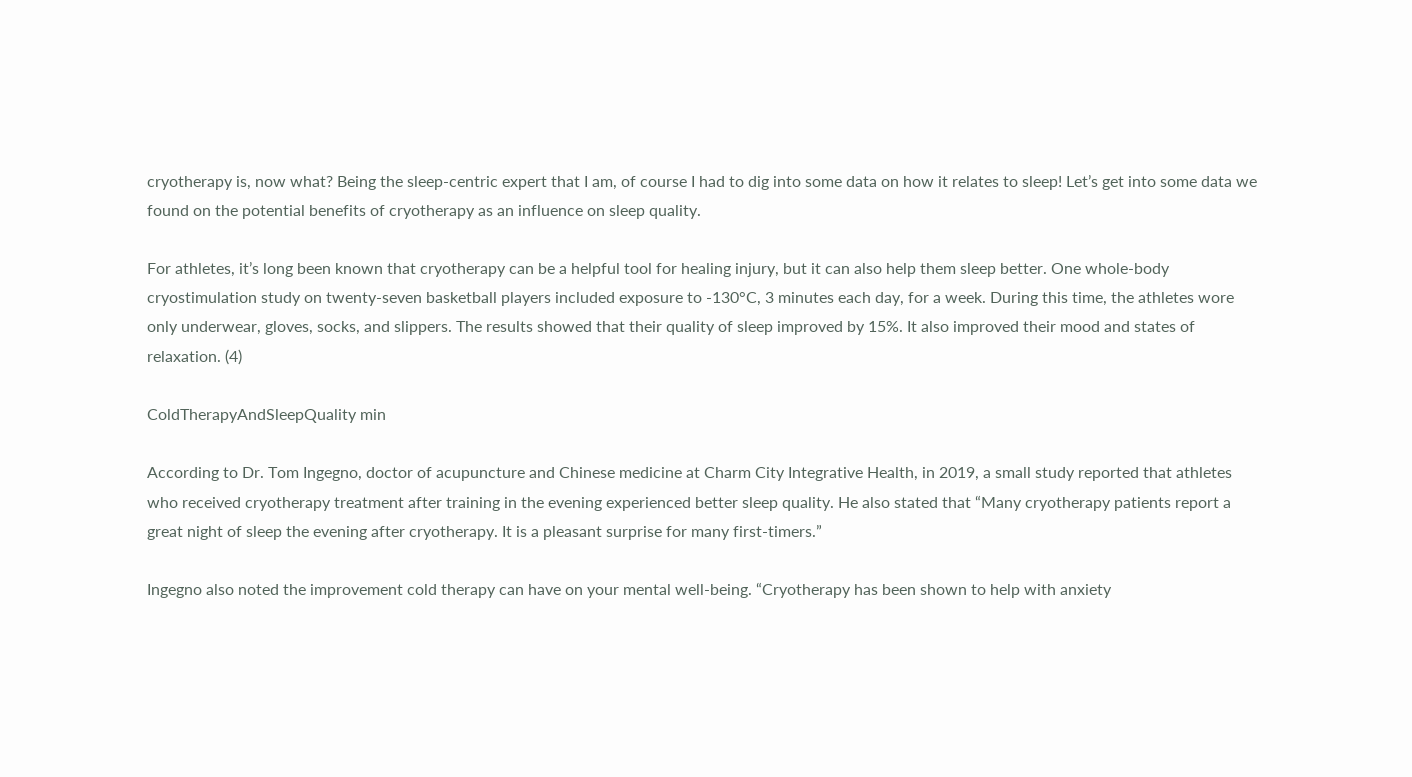cryotherapy is, now what? Being the sleep-centric expert that I am, of course I had to dig into some data on how it relates to sleep! Let’s get into some data we found on the potential benefits of cryotherapy as an influence on sleep quality.

For athletes, it’s long been known that cryotherapy can be a helpful tool for healing injury, but it can also help them sleep better. One whole-body cryostimulation study on twenty-seven basketball players included exposure to -130°C, 3 minutes each day, for a week. During this time, the athletes wore only underwear, gloves, socks, and slippers. The results showed that their quality of sleep improved by 15%. It also improved their mood and states of relaxation. (4)

ColdTherapyAndSleepQuality min

According to Dr. Tom Ingegno, doctor of acupuncture and Chinese medicine at Charm City Integrative Health, in 2019, a small study reported that athletes who received cryotherapy treatment after training in the evening experienced better sleep quality. He also stated that “Many cryotherapy patients report a great night of sleep the evening after cryotherapy. It is a pleasant surprise for many first-timers.”

Ingegno also noted the improvement cold therapy can have on your mental well-being. “Cryotherapy has been shown to help with anxiety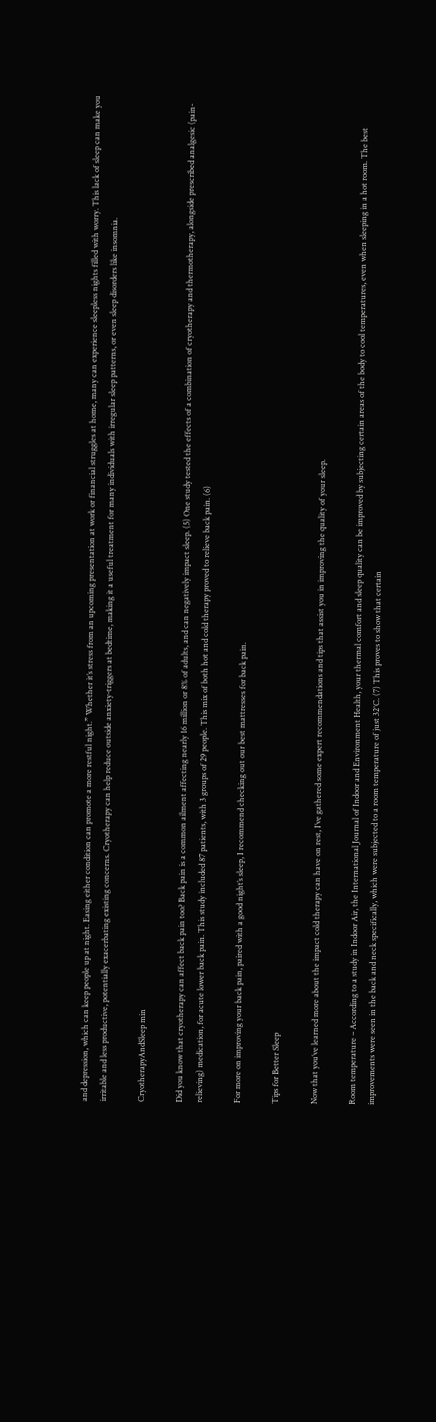and depression, which can keep people up at night. Easing either condition can promote a more restful night.” Whether it’s stress from an upcoming presentation at work or financial struggles at home, many can experience sleepless nights filled with worry. This lack of sleep can make you irritable and less productive, potentially exacerbating existing concerns. Cryotherapy can help reduce outside anxiety-triggers at bedtime, making it a useful treatment for many individuals with irregular sleep patterns, or even sleep disorders like insomnia.

CryotherapyAndSleep min

Did you know that cryotherapy can affect back pain too? Back pain is a common ailment affecting nearly 16 million or 8% of adults, and can negatively impact sleep. (5) One study tested the effects of a combination of cryotherapy and thermotherapy, alongside prescribed analgesic (pain-relieving) medication, for acute lower back pain. This study included 87 patients, with 3 groups of 29 people. This mix of both hot and cold therapy proved to relieve back pain. (6)

For more on improving your back pain, paired with a good night’s sleep, I recommend checking out our best mattresses for back pain.

Tips for Better Sleep

Now that you’ve learned more about the impact cold therapy can have on rest, I’ve gathered some expert recommendations and tips that assist you in improving the quality of your sleep.

Room temperature – According to a study in Indoor Air, the International Journal of Indoor and Environment Health, your thermal comfort and sleep quality can be improved by subjecting certain areas of the body to cool temperatures, even when sleeping in a hot room. The best improvements were seen in the back and neck specifically, which were subjected to a room temperature of just 32°C. (7) This proves to show that certain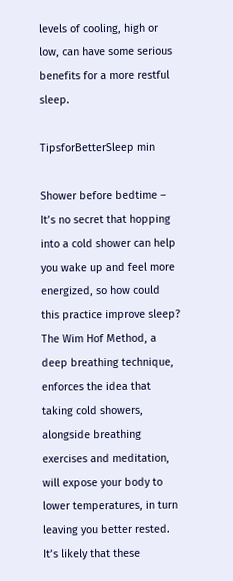levels of cooling, high or low, can have some serious benefits for a more restful sleep.

TipsforBetterSleep min

Shower before bedtime – It’s no secret that hopping into a cold shower can help you wake up and feel more energized, so how could this practice improve sleep? The Wim Hof Method, a deep breathing technique, enforces the idea that taking cold showers, alongside breathing exercises and meditation, will expose your body to lower temperatures, in turn leaving you better rested. It’s likely that these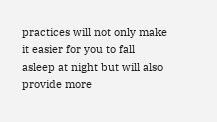practices will not only make it easier for you to fall asleep at night but will also provide more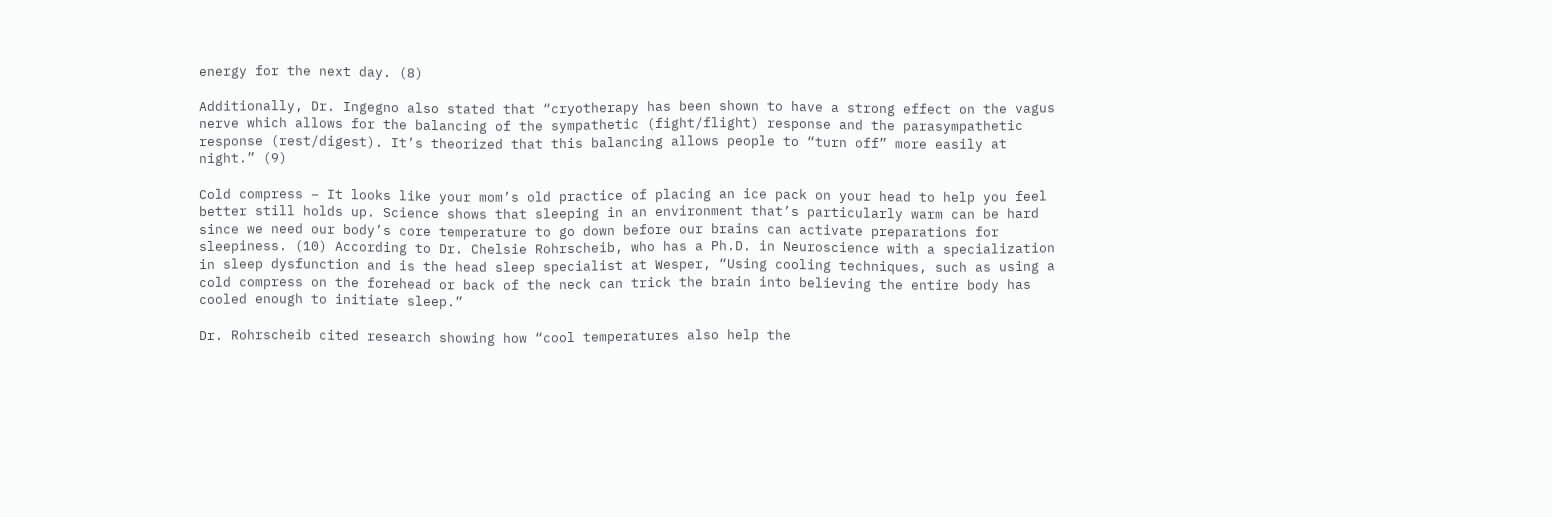energy for the next day. (8)

Additionally, Dr. Ingegno also stated that “cryotherapy has been shown to have a strong effect on the vagus nerve which allows for the balancing of the sympathetic (fight/flight) response and the parasympathetic response (rest/digest). It’s theorized that this balancing allows people to “turn off” more easily at night.” (9)

Cold compress – It looks like your mom’s old practice of placing an ice pack on your head to help you feel better still holds up. Science shows that sleeping in an environment that’s particularly warm can be hard since we need our body’s core temperature to go down before our brains can activate preparations for sleepiness. (10) According to Dr. Chelsie Rohrscheib, who has a Ph.D. in Neuroscience with a specialization in sleep dysfunction and is the head sleep specialist at Wesper, “Using cooling techniques, such as using a cold compress on the forehead or back of the neck can trick the brain into believing the entire body has cooled enough to initiate sleep.”

Dr. Rohrscheib cited research showing how “cool temperatures also help the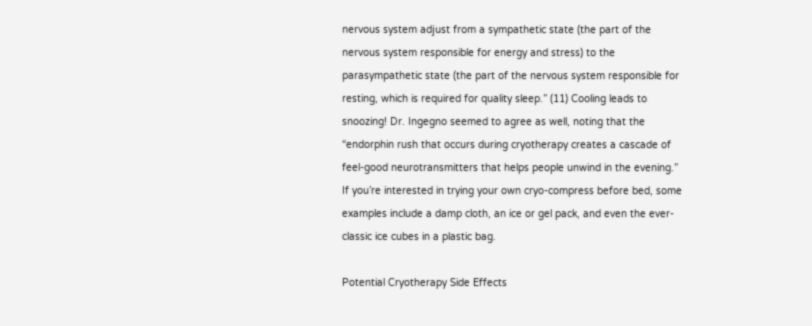nervous system adjust from a sympathetic state (the part of the nervous system responsible for energy and stress) to the parasympathetic state (the part of the nervous system responsible for resting, which is required for quality sleep.” (11) Cooling leads to snoozing! Dr. Ingegno seemed to agree as well, noting that the “endorphin rush that occurs during cryotherapy creates a cascade of feel-good neurotransmitters that helps people unwind in the evening.” If you’re interested in trying your own cryo-compress before bed, some examples include a damp cloth, an ice or gel pack, and even the ever-classic ice cubes in a plastic bag.

Potential Cryotherapy Side Effects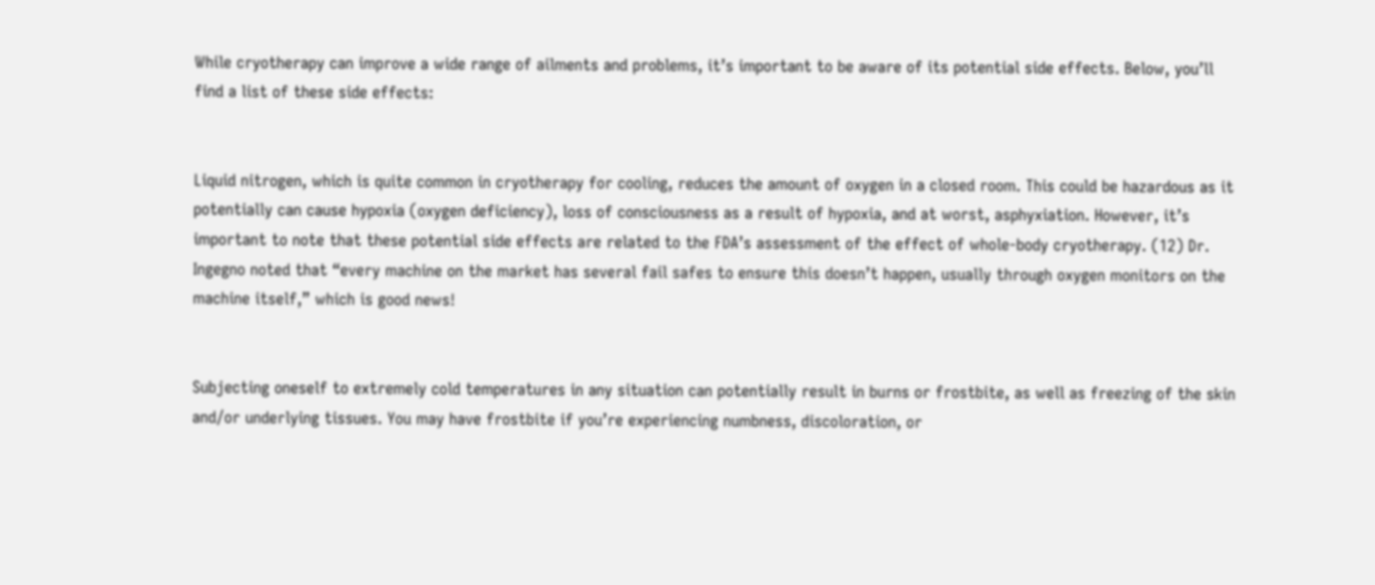While cryotherapy can improve a wide range of ailments and problems, it’s important to be aware of its potential side effects. Below, you’ll find a list of these side effects:


Liquid nitrogen, which is quite common in cryotherapy for cooling, reduces the amount of oxygen in a closed room. This could be hazardous as it potentially can cause hypoxia (oxygen deficiency), loss of consciousness as a result of hypoxia, and at worst, asphyxiation. However, it’s important to note that these potential side effects are related to the FDA’s assessment of the effect of whole-body cryotherapy. (12) Dr. Ingegno noted that “every machine on the market has several fail safes to ensure this doesn’t happen, usually through oxygen monitors on the machine itself,” which is good news!


Subjecting oneself to extremely cold temperatures in any situation can potentially result in burns or frostbite, as well as freezing of the skin and/or underlying tissues. You may have frostbite if you’re experiencing numbness, discoloration, or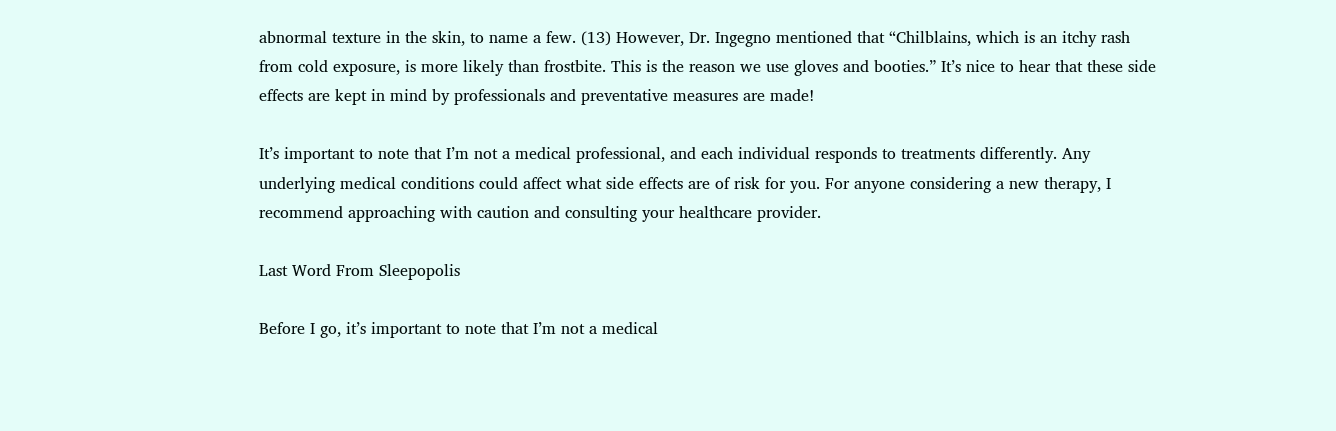abnormal texture in the skin, to name a few. (13) However, Dr. Ingegno mentioned that “Chilblains, which is an itchy rash from cold exposure, is more likely than frostbite. This is the reason we use gloves and booties.” It’s nice to hear that these side effects are kept in mind by professionals and preventative measures are made!

It’s important to note that I’m not a medical professional, and each individual responds to treatments differently. Any underlying medical conditions could affect what side effects are of risk for you. For anyone considering a new therapy, I recommend approaching with caution and consulting your healthcare provider.

Last Word From Sleepopolis

Before I go, it’s important to note that I’m not a medical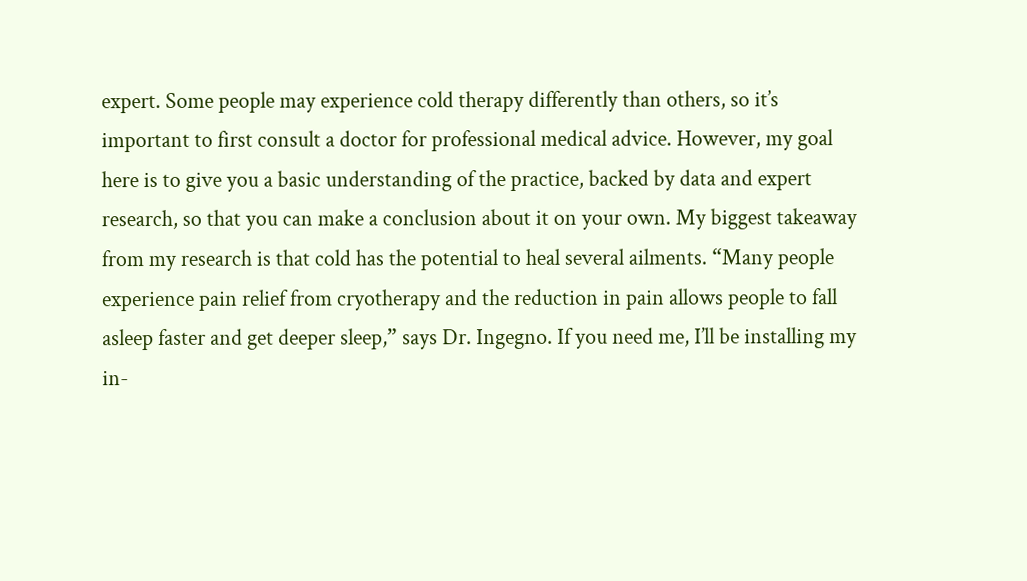expert. Some people may experience cold therapy differently than others, so it’s important to first consult a doctor for professional medical advice. However, my goal here is to give you a basic understanding of the practice, backed by data and expert research, so that you can make a conclusion about it on your own. My biggest takeaway from my research is that cold has the potential to heal several ailments. “Many people experience pain relief from cryotherapy and the reduction in pain allows people to fall asleep faster and get deeper sleep,” says Dr. Ingegno. If you need me, I’ll be installing my in-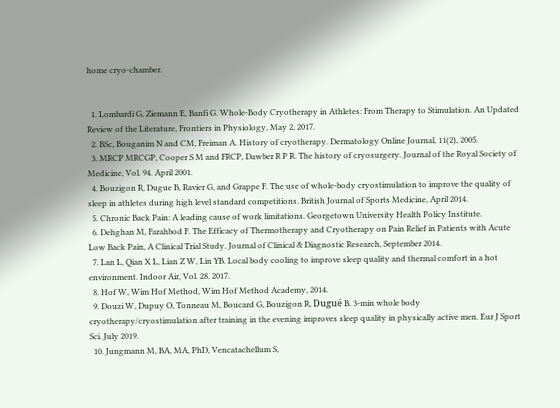home cryo-chamber.


  1. Lombardi G, Ziemann E, Banfi G. Whole-Body Cryotherapy in Athletes: From Therapy to Stimulation. An Updated Review of the Literature, Frontiers in Physiology, May 2, 2017.
  2. BSc, Bouganim N and CM, Freiman A. History of cryotherapy. Dermatology Online Journal, 11(2), 2005.
  3. MRCP MRCGP, Cooper S M and FRCP, Dawber R P R. The history of cryosurgery. Journal of the Royal Society of Medicine, Vol. 94. April 2001.
  4. Bouzigon R, Dugue B, Ravier G, and Grappe F. The use of whole-body cryostimulation to improve the quality of sleep in athletes during high level standard competitions. British Journal of Sports Medicine, April 2014.
  5. Chronic Back Pain: A leading cause of work limitations. Georgetown University Health Policy Institute.
  6. Dehghan M, Farahbod F. The Efficacy of Thermotherapy and Cryotherapy on Pain Relief in Patients with Acute Low Back Pain, A Clinical Trial Study. Journal of Clinical & Diagnostic Research, September 2014.
  7. Lan L, Qian X L, Lian Z W, Lin YB. Local body cooling to improve sleep quality and thermal comfort in a hot environment. Indoor Air, Vol. 28. 2017.
  8. Hof W, Wim Hof Method, Wim Hof Method Academy, 2014.
  9. Douzi W, Dupuy O, Tonneau M, Boucard G, Bouzigon R, Dugué B. 3-min whole body cryotherapy/cryostimulation after training in the evening improves sleep quality in physically active men. Eur J Sport Sci. July 2019.
  10. Jungmann M, BA, MA, PhD, Vencatachellum S,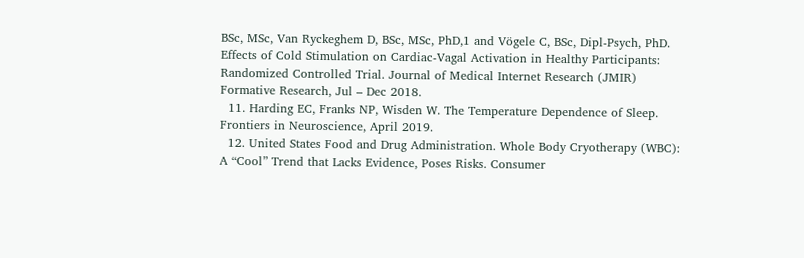BSc, MSc, Van Ryckeghem D, BSc, MSc, PhD,1 and Vögele C, BSc, Dipl-Psych, PhD. Effects of Cold Stimulation on Cardiac-Vagal Activation in Healthy Participants: Randomized Controlled Trial. Journal of Medical Internet Research (JMIR) Formative Research, Jul – Dec 2018.
  11. Harding EC, Franks NP, Wisden W. The Temperature Dependence of Sleep. Frontiers in Neuroscience, April 2019.
  12. United States Food and Drug Administration. Whole Body Cryotherapy (WBC): A “Cool” Trend that Lacks Evidence, Poses Risks. Consumer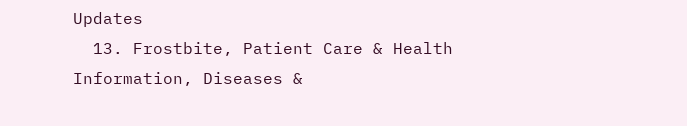Updates
  13. Frostbite, Patient Care & Health Information, Diseases &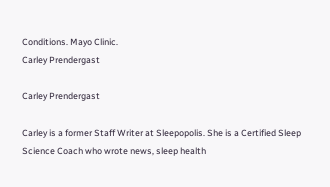Conditions. Mayo Clinic.
Carley Prendergast

Carley Prendergast

Carley is a former Staff Writer at Sleepopolis. She is a Certified Sleep Science Coach who wrote news, sleep health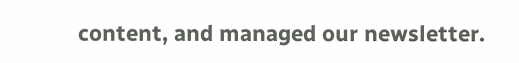content, and managed our newsletter.